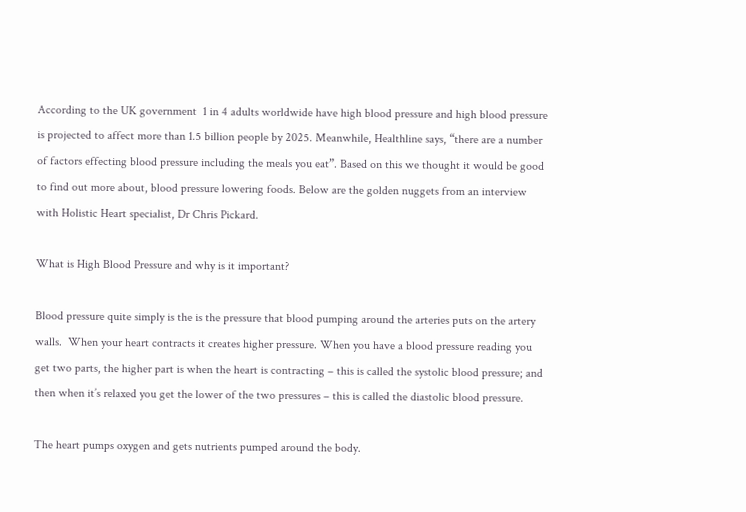According to the UK government  1 in 4 adults worldwide have high blood pressure and high blood pressure is projected to affect more than 1.5 billion people by 2025. Meanwhile, Healthline says, “there are a number of factors effecting blood pressure including the meals you eat”. Based on this we thought it would be good to find out more about, blood pressure lowering foods. Below are the golden nuggets from an interview with Holistic Heart specialist, Dr Chris Pickard.

What is High Blood Pressure and why is it important?

Blood pressure quite simply is the is the pressure that blood pumping around the arteries puts on the artery walls.  When your heart contracts it creates higher pressure. When you have a blood pressure reading you get two parts, the higher part is when the heart is contracting – this is called the systolic blood pressure; and then when it’s relaxed you get the lower of the two pressures – this is called the diastolic blood pressure.

The heart pumps oxygen and gets nutrients pumped around the body.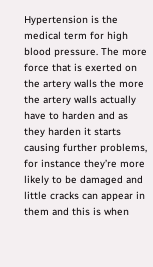Hypertension is the medical term for high blood pressure. The more force that is exerted on the artery walls the more the artery walls actually have to harden and as they harden it starts causing further problems, for instance they’re more likely to be damaged and little cracks can appear in them and this is when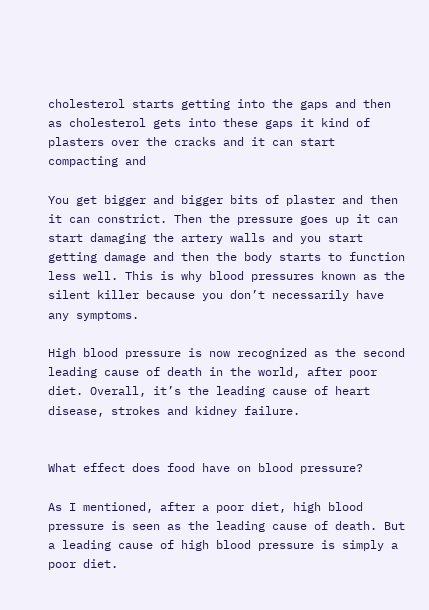cholesterol starts getting into the gaps and then as cholesterol gets into these gaps it kind of plasters over the cracks and it can start compacting and

You get bigger and bigger bits of plaster and then it can constrict. Then the pressure goes up it can start damaging the artery walls and you start getting damage and then the body starts to function less well. This is why blood pressures known as the silent killer because you don’t necessarily have any symptoms.

High blood pressure is now recognized as the second leading cause of death in the world, after poor diet. Overall, it’s the leading cause of heart disease, strokes and kidney failure.


What effect does food have on blood pressure?

As I mentioned, after a poor diet, high blood pressure is seen as the leading cause of death. But a leading cause of high blood pressure is simply a poor diet.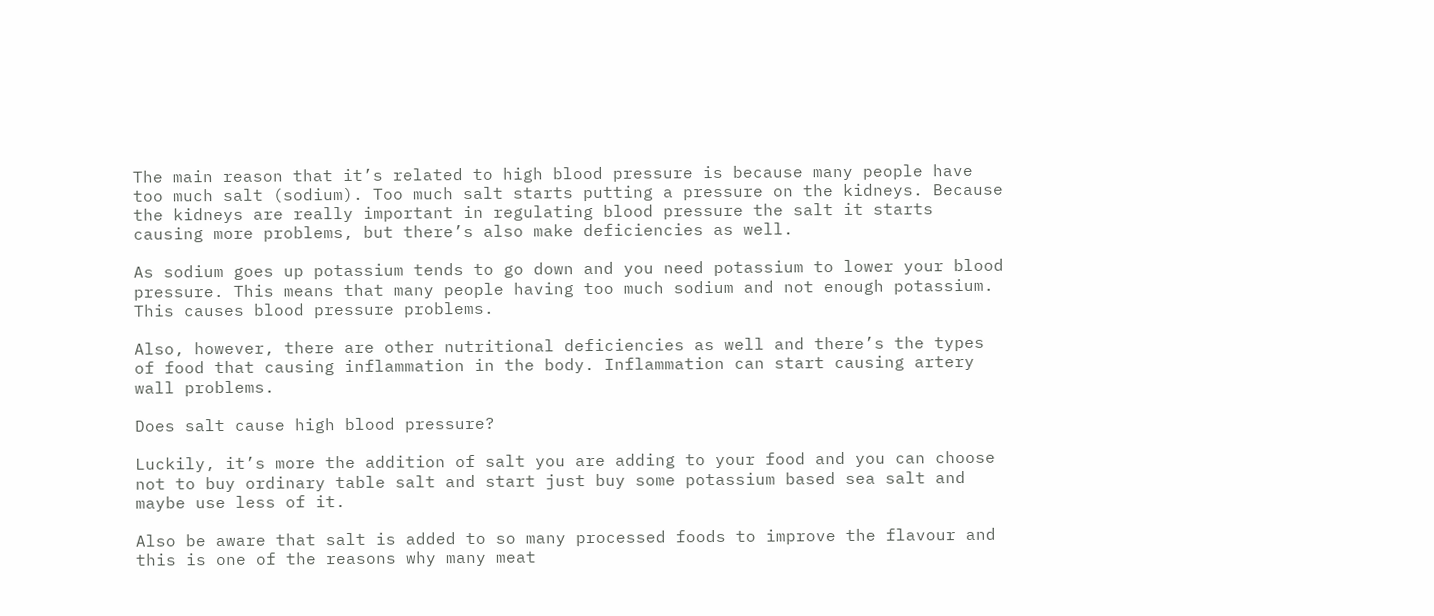The main reason that it’s related to high blood pressure is because many people have too much salt (sodium). Too much salt starts putting a pressure on the kidneys. Because the kidneys are really important in regulating blood pressure the salt it starts causing more problems, but there’s also make deficiencies as well.

As sodium goes up potassium tends to go down and you need potassium to lower your blood pressure. This means that many people having too much sodium and not enough potassium. This causes blood pressure problems.

Also, however, there are other nutritional deficiencies as well and there’s the types of food that causing inflammation in the body. Inflammation can start causing artery wall problems.

Does salt cause high blood pressure?

Luckily, it’s more the addition of salt you are adding to your food and you can choose not to buy ordinary table salt and start just buy some potassium based sea salt and maybe use less of it.

Also be aware that salt is added to so many processed foods to improve the flavour and this is one of the reasons why many meat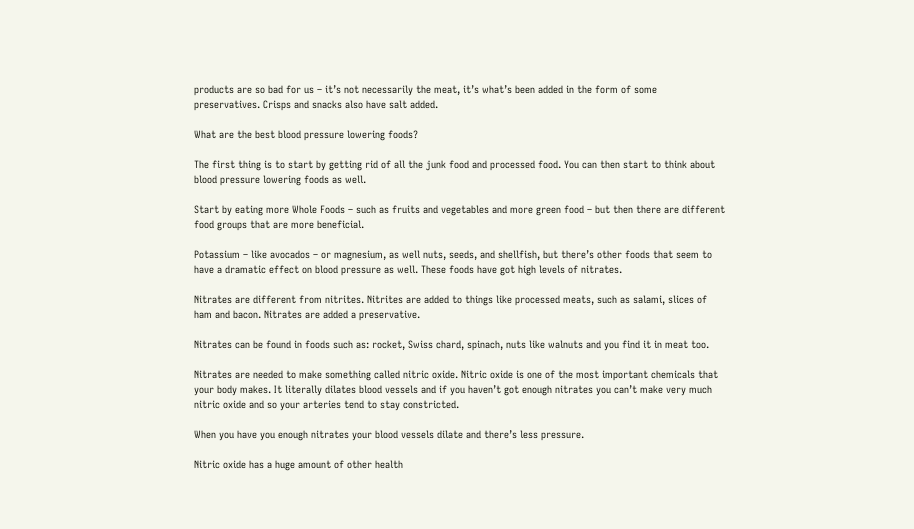products are so bad for us – it’s not necessarily the meat, it’s what’s been added in the form of some preservatives. Crisps and snacks also have salt added.

What are the best blood pressure lowering foods?

The first thing is to start by getting rid of all the junk food and processed food. You can then start to think about blood pressure lowering foods as well.

Start by eating more Whole Foods – such as fruits and vegetables and more green food – but then there are different food groups that are more beneficial.

Potassium – like avocados – or magnesium, as well nuts, seeds, and shellfish, but there’s other foods that seem to have a dramatic effect on blood pressure as well. These foods have got high levels of nitrates.

Nitrates are different from nitrites. Nitrites are added to things like processed meats, such as salami, slices of ham and bacon. Nitrates are added a preservative.

Nitrates can be found in foods such as: rocket, Swiss chard, spinach, nuts like walnuts and you find it in meat too.

Nitrates are needed to make something called nitric oxide. Nitric oxide is one of the most important chemicals that your body makes. It literally dilates blood vessels and if you haven’t got enough nitrates you can’t make very much nitric oxide and so your arteries tend to stay constricted.

When you have you enough nitrates your blood vessels dilate and there’s less pressure.

Nitric oxide has a huge amount of other health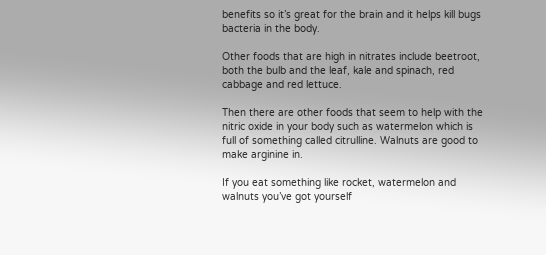benefits so it’s great for the brain and it helps kill bugs bacteria in the body.

Other foods that are high in nitrates include beetroot, both the bulb and the leaf, kale and spinach, red cabbage and red lettuce.

Then there are other foods that seem to help with the nitric oxide in your body such as watermelon which is full of something called citrulline. Walnuts are good to make arginine in.

If you eat something like rocket, watermelon and walnuts you’ve got yourself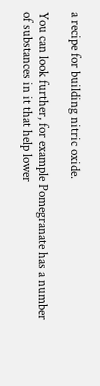a recipe for building nitric oxide.

You can look further, for example Pomegranate has a number of substances in it that help lower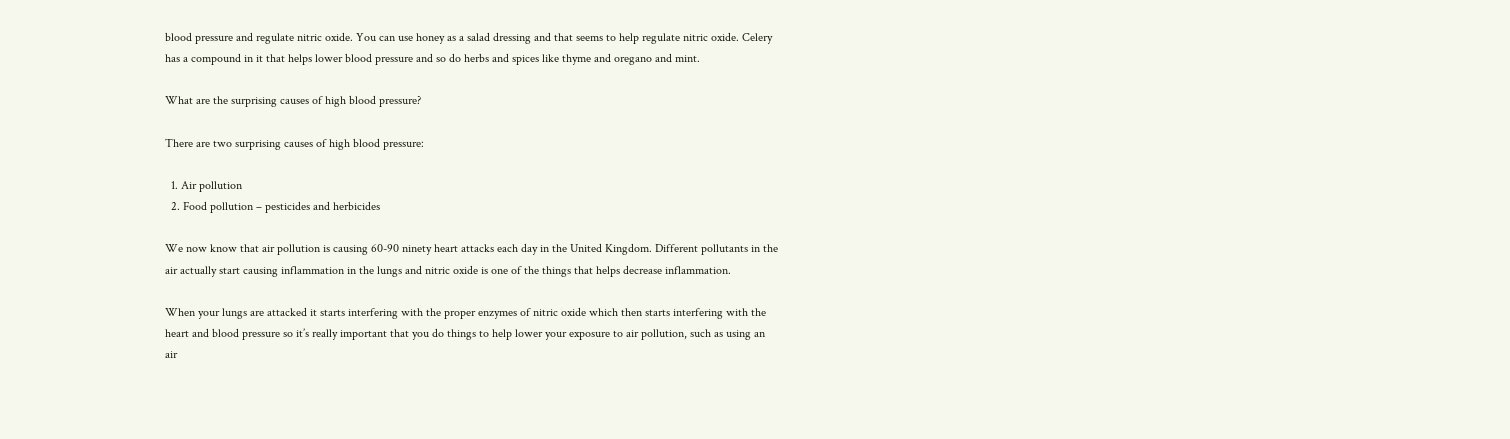blood pressure and regulate nitric oxide. You can use honey as a salad dressing and that seems to help regulate nitric oxide. Celery has a compound in it that helps lower blood pressure and so do herbs and spices like thyme and oregano and mint.

What are the surprising causes of high blood pressure?

There are two surprising causes of high blood pressure:

  1. Air pollution
  2. Food pollution – pesticides and herbicides

We now know that air pollution is causing 60-90 ninety heart attacks each day in the United Kingdom. Different pollutants in the air actually start causing inflammation in the lungs and nitric oxide is one of the things that helps decrease inflammation.

When your lungs are attacked it starts interfering with the proper enzymes of nitric oxide which then starts interfering with the heart and blood pressure so it’s really important that you do things to help lower your exposure to air pollution, such as using an air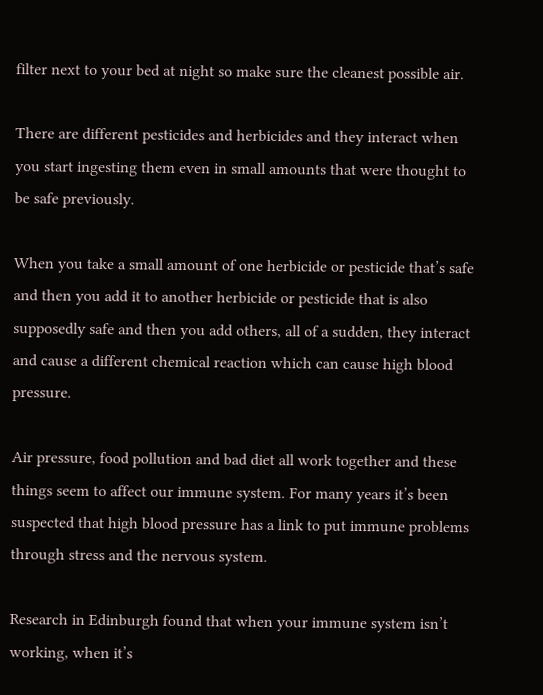filter next to your bed at night so make sure the cleanest possible air.

There are different pesticides and herbicides and they interact when you start ingesting them even in small amounts that were thought to be safe previously.

When you take a small amount of one herbicide or pesticide that’s safe and then you add it to another herbicide or pesticide that is also supposedly safe and then you add others, all of a sudden, they interact and cause a different chemical reaction which can cause high blood pressure.

Air pressure, food pollution and bad diet all work together and these things seem to affect our immune system. For many years it’s been suspected that high blood pressure has a link to put immune problems through stress and the nervous system.

Research in Edinburgh found that when your immune system isn’t working, when it’s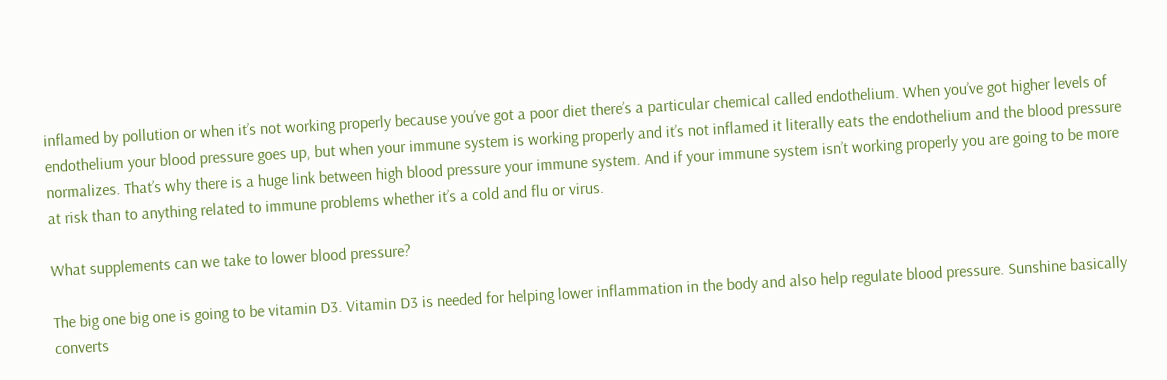inflamed by pollution or when it’s not working properly because you’ve got a poor diet there’s a particular chemical called endothelium. When you’ve got higher levels of endothelium your blood pressure goes up, but when your immune system is working properly and it’s not inflamed it literally eats the endothelium and the blood pressure normalizes. That’s why there is a huge link between high blood pressure your immune system. And if your immune system isn’t working properly you are going to be more at risk than to anything related to immune problems whether it’s a cold and flu or virus.

What supplements can we take to lower blood pressure?

The big one big one is going to be vitamin D3. Vitamin D3 is needed for helping lower inflammation in the body and also help regulate blood pressure. Sunshine basically converts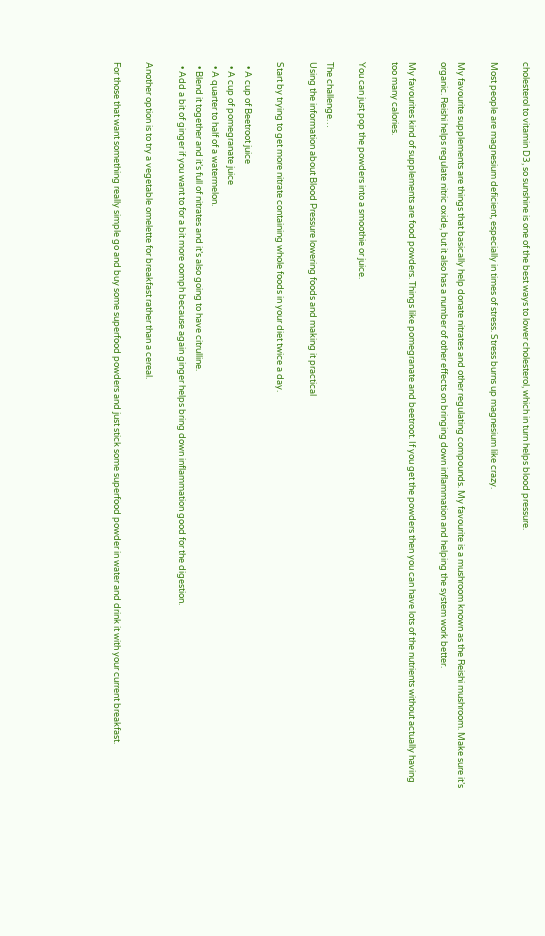cholesterol to vitamin D3, so sunshine is one of the best ways to lower cholesterol, which in turn helps blood pressure.

Most people are magnesium deficient, especially in times of stress. Stress burns up magnesium like crazy.

My favourite supplements are things that basically help donate nitrates and other regulating compounds. My favourite is a mushroom known as the Reishi mushroom. Make sure it’s organic. Reishi helps regulate nitric oxide, but it also has a number of other effects on bringing down inflammation and helping the system work better.

My favourites kind of supplements are food powders. Things like pomegranate and beetroot. If you get the powders then you can have lots of the nutrients without actually having too many calories.

You can just pop the powders into a smoothie or juice.

The challenge…
Using the information about Blood Pressure lowering foods and making it practical

Start by trying to get more nitrate containing whole foods in your diet twice a day.

  • A cup of Beetroot juice
  • A cup of pomegranate juice
  • A quarter to half of a watermelon.
  • Blend it together and it’s full of nitrates and it’s also going to have citrulline.
  • Add a bit of ginger if you want to for a bit more oomph because again ginger helps bring down inflammation good for the digestion.

Another option is to try a vegetable omelette for breakfast rather than a cereal.

For those that want something really simple go and buy some superfood powders and just stick some superfood powder in water and drink it with your current breakfast.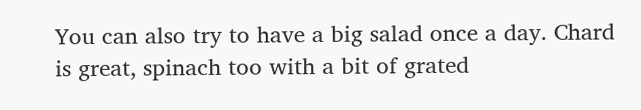You can also try to have a big salad once a day. Chard is great, spinach too with a bit of grated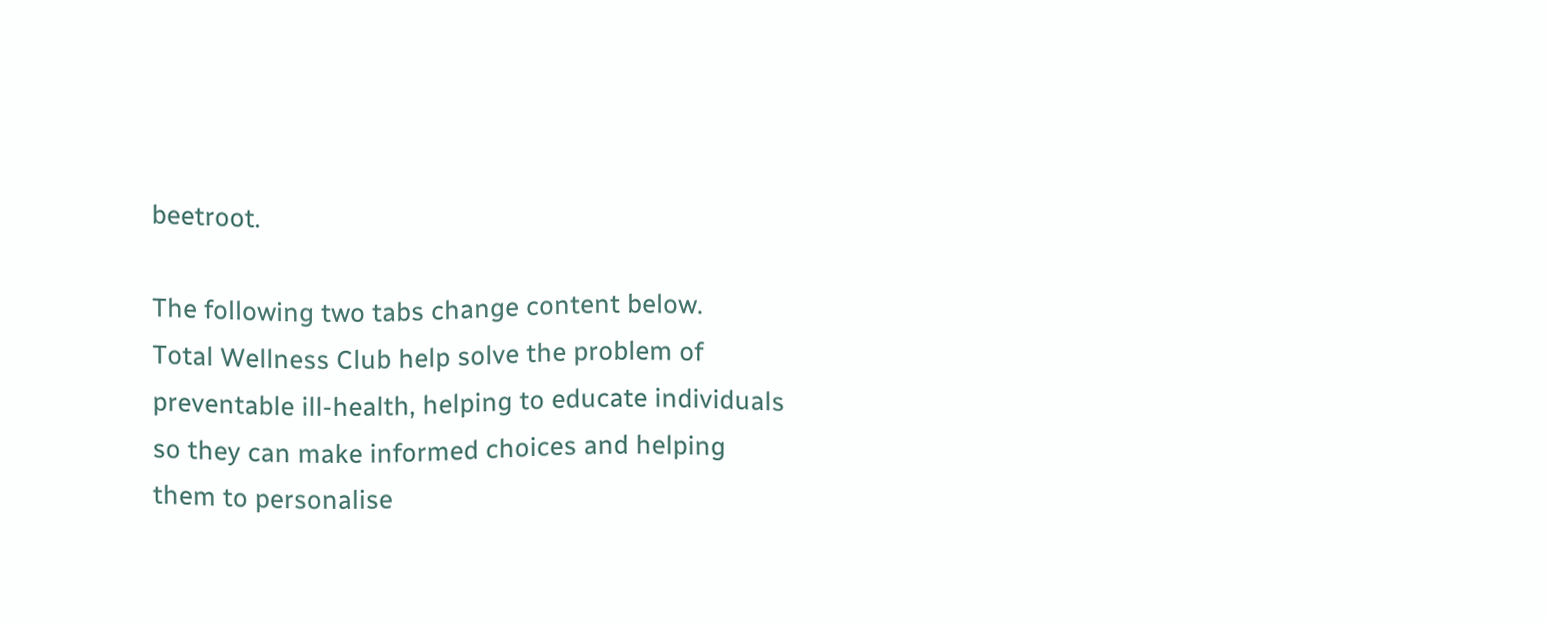beetroot.

The following two tabs change content below.
Total Wellness Club help solve the problem of preventable ill-health, helping to educate individuals so they can make informed choices and helping them to personalise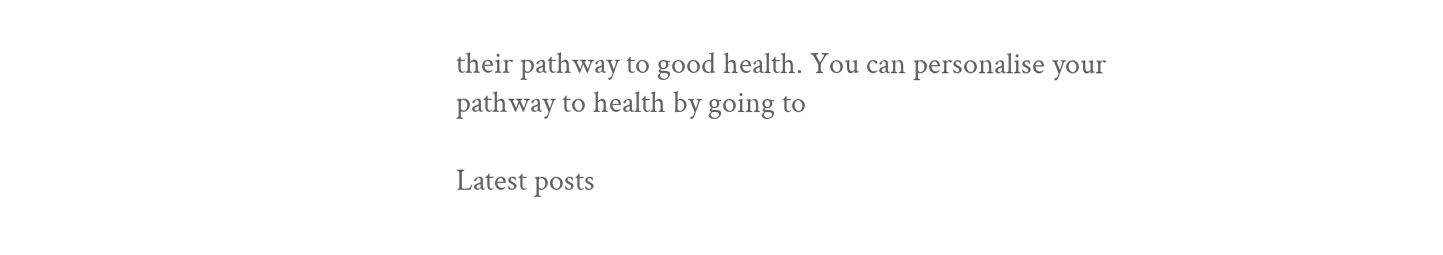their pathway to good health. You can personalise your pathway to health by going to

Latest posts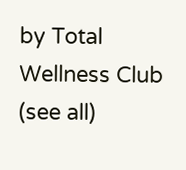by Total Wellness Club (see all)